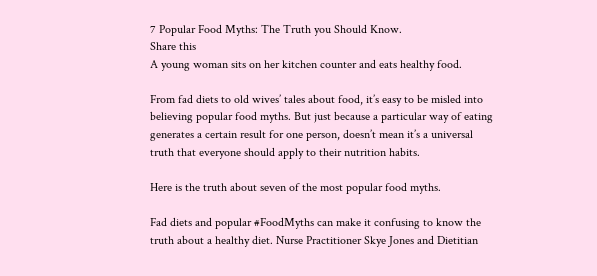7 Popular Food Myths: The Truth you Should Know.
Share this
A young woman sits on her kitchen counter and eats healthy food.

From fad diets to old wives’ tales about food, it’s easy to be misled into believing popular food myths. But just because a particular way of eating generates a certain result for one person, doesn’t mean it’s a universal truth that everyone should apply to their nutrition habits.

Here is the truth about seven of the most popular food myths.

Fad diets and popular #FoodMyths can make it confusing to know the truth about a healthy diet. Nurse Practitioner Skye Jones and Dietitian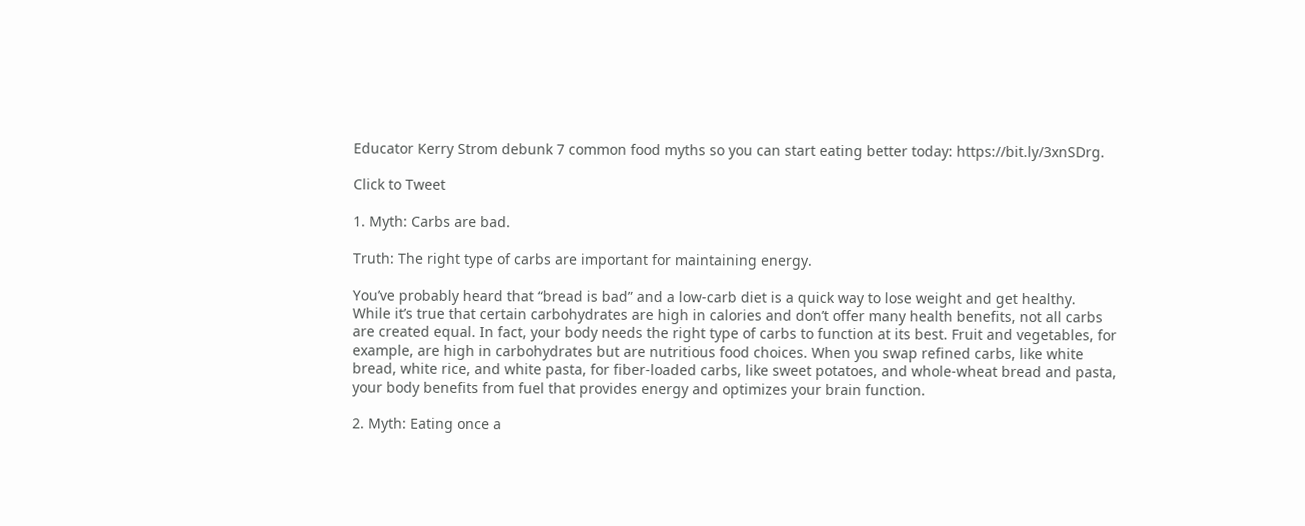Educator Kerry Strom debunk 7 common food myths so you can start eating better today: https://bit.ly/3xnSDrg.

Click to Tweet

1. Myth: Carbs are bad.

Truth: The right type of carbs are important for maintaining energy.

You’ve probably heard that “bread is bad” and a low-carb diet is a quick way to lose weight and get healthy. While it’s true that certain carbohydrates are high in calories and don’t offer many health benefits, not all carbs are created equal. In fact, your body needs the right type of carbs to function at its best. Fruit and vegetables, for example, are high in carbohydrates but are nutritious food choices. When you swap refined carbs, like white bread, white rice, and white pasta, for fiber-loaded carbs, like sweet potatoes, and whole-wheat bread and pasta, your body benefits from fuel that provides energy and optimizes your brain function.

2. Myth: Eating once a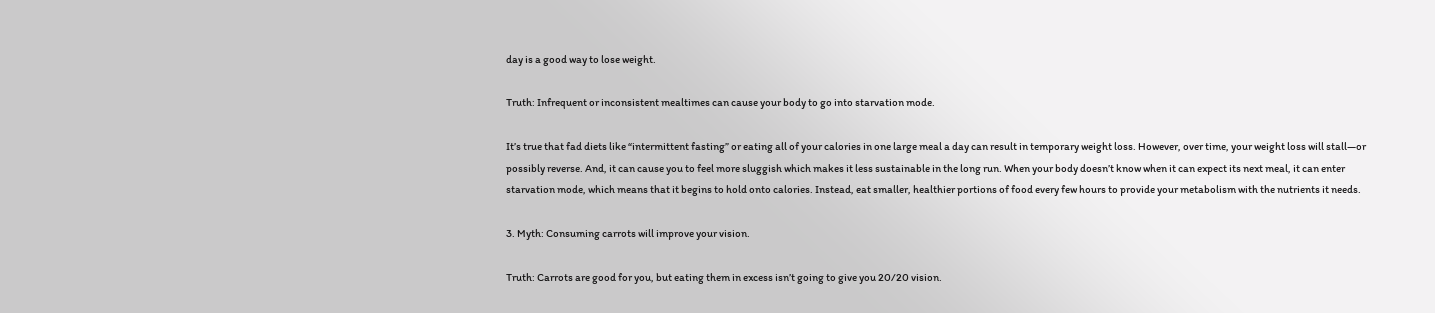day is a good way to lose weight.

Truth: Infrequent or inconsistent mealtimes can cause your body to go into starvation mode.

It’s true that fad diets like “intermittent fasting” or eating all of your calories in one large meal a day can result in temporary weight loss. However, over time, your weight loss will stall—or possibly reverse. And, it can cause you to feel more sluggish which makes it less sustainable in the long run. When your body doesn’t know when it can expect its next meal, it can enter starvation mode, which means that it begins to hold onto calories. Instead, eat smaller, healthier portions of food every few hours to provide your metabolism with the nutrients it needs.

3. Myth: Consuming carrots will improve your vision.

Truth: Carrots are good for you, but eating them in excess isn’t going to give you 20/20 vision.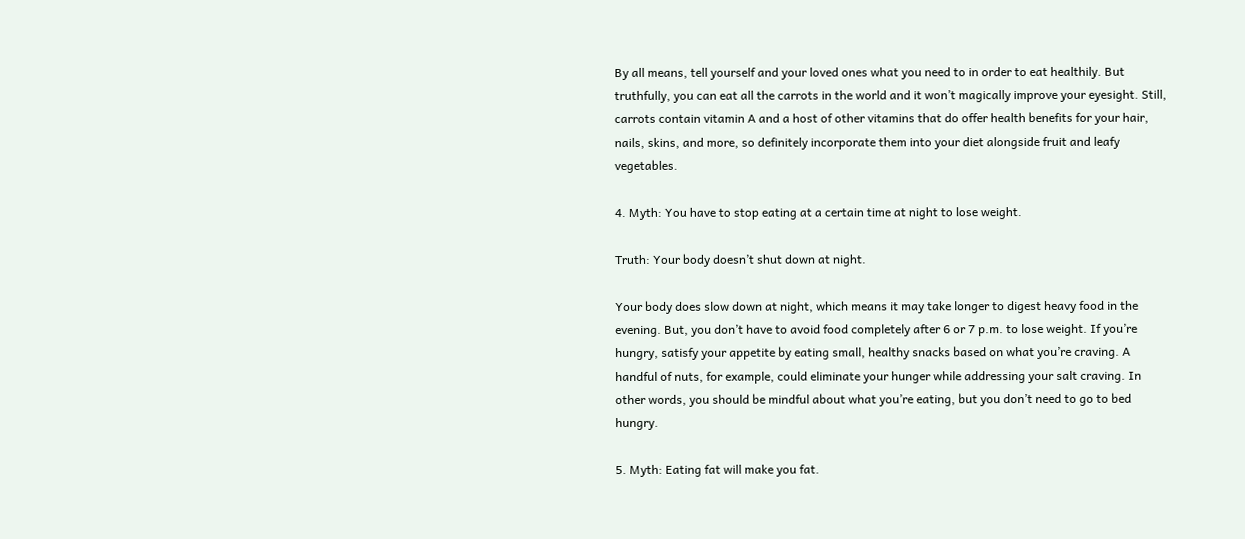By all means, tell yourself and your loved ones what you need to in order to eat healthily. But truthfully, you can eat all the carrots in the world and it won’t magically improve your eyesight. Still, carrots contain vitamin A and a host of other vitamins that do offer health benefits for your hair, nails, skins, and more, so definitely incorporate them into your diet alongside fruit and leafy vegetables.

4. Myth: You have to stop eating at a certain time at night to lose weight.

Truth: Your body doesn’t shut down at night.

Your body does slow down at night, which means it may take longer to digest heavy food in the evening. But, you don’t have to avoid food completely after 6 or 7 p.m. to lose weight. If you’re hungry, satisfy your appetite by eating small, healthy snacks based on what you’re craving. A handful of nuts, for example, could eliminate your hunger while addressing your salt craving. In other words, you should be mindful about what you’re eating, but you don’t need to go to bed hungry.

5. Myth: Eating fat will make you fat.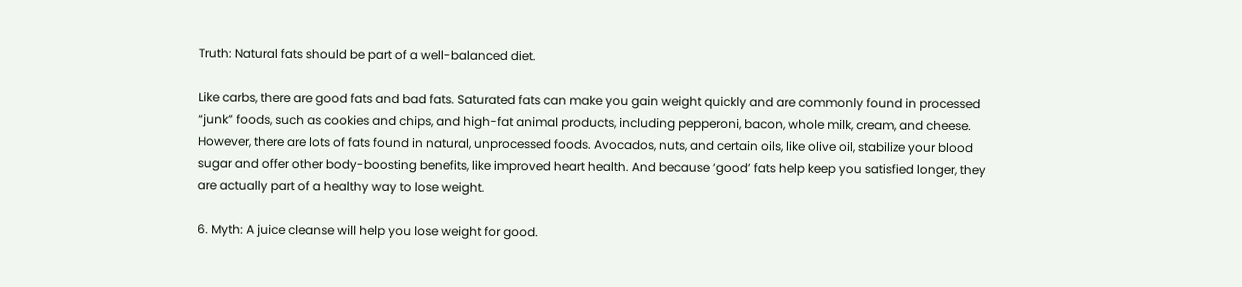Truth: Natural fats should be part of a well-balanced diet.

Like carbs, there are good fats and bad fats. Saturated fats can make you gain weight quickly and are commonly found in processed “junk” foods, such as cookies and chips, and high-fat animal products, including pepperoni, bacon, whole milk, cream, and cheese. However, there are lots of fats found in natural, unprocessed foods. Avocados, nuts, and certain oils, like olive oil, stabilize your blood sugar and offer other body-boosting benefits, like improved heart health. And because ‘good’ fats help keep you satisfied longer, they are actually part of a healthy way to lose weight.

6. Myth: A juice cleanse will help you lose weight for good.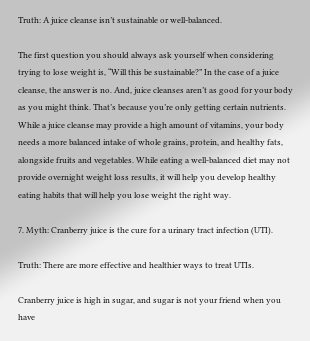Truth: A juice cleanse isn’t sustainable or well-balanced.

The first question you should always ask yourself when considering trying to lose weight is, “Will this be sustainable?” In the case of a juice cleanse, the answer is no. And, juice cleanses aren’t as good for your body as you might think. That’s because you’re only getting certain nutrients. While a juice cleanse may provide a high amount of vitamins, your body needs a more balanced intake of whole grains, protein, and healthy fats, alongside fruits and vegetables. While eating a well-balanced diet may not provide overnight weight loss results, it will help you develop healthy eating habits that will help you lose weight the right way.

7. Myth: Cranberry juice is the cure for a urinary tract infection (UTI).

Truth: There are more effective and healthier ways to treat UTIs.

Cranberry juice is high in sugar, and sugar is not your friend when you have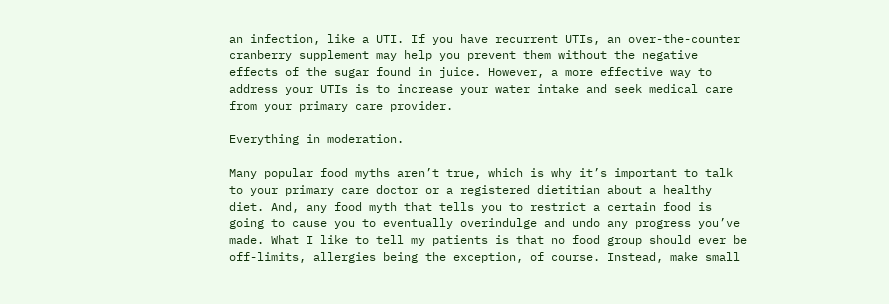an infection, like a UTI. If you have recurrent UTIs, an over-the-counter cranberry supplement may help you prevent them without the negative effects of the sugar found in juice. However, a more effective way to address your UTIs is to increase your water intake and seek medical care from your primary care provider.

Everything in moderation.

Many popular food myths aren’t true, which is why it’s important to talk to your primary care doctor or a registered dietitian about a healthy diet. And, any food myth that tells you to restrict a certain food is going to cause you to eventually overindulge and undo any progress you’ve made. What I like to tell my patients is that no food group should ever be off-limits, allergies being the exception, of course. Instead, make small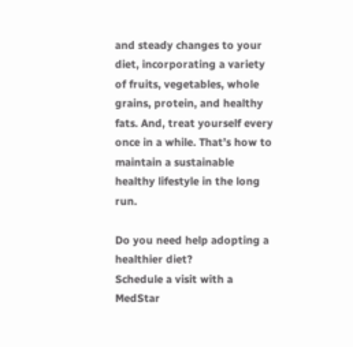and steady changes to your diet, incorporating a variety of fruits, vegetables, whole grains, protein, and healthy fats. And, treat yourself every once in a while. That’s how to maintain a sustainable healthy lifestyle in the long run.

Do you need help adopting a healthier diet?
Schedule a visit with a MedStar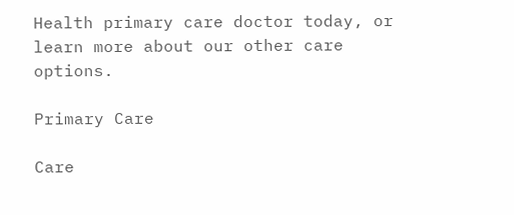Health primary care doctor today, or learn more about our other care options.

Primary Care

Care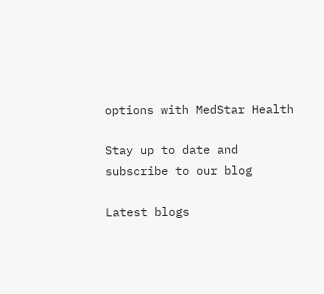options with MedStar Health

Stay up to date and subscribe to our blog

Latest blogs